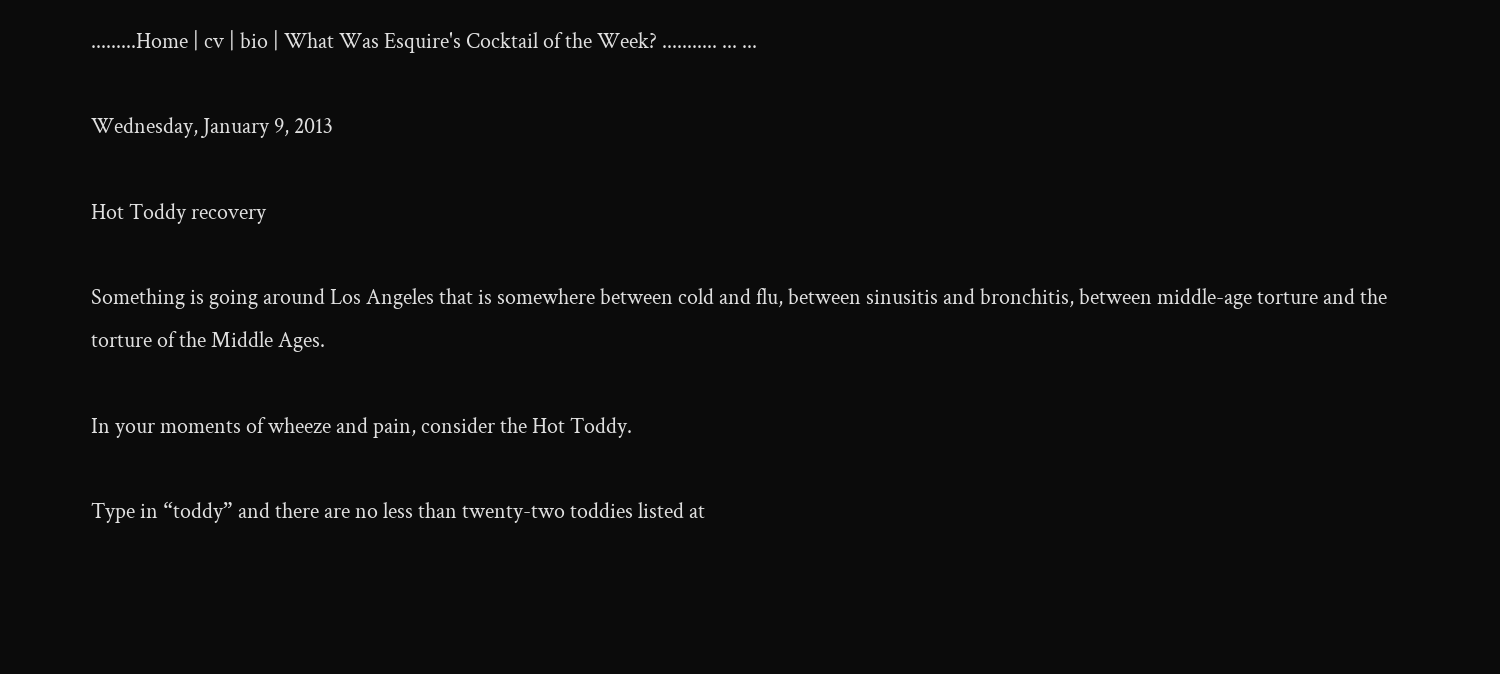.........Home | cv | bio | What Was Esquire's Cocktail of the Week? ........... ... ...

Wednesday, January 9, 2013

Hot Toddy recovery

Something is going around Los Angeles that is somewhere between cold and flu, between sinusitis and bronchitis, between middle-age torture and the torture of the Middle Ages.

In your moments of wheeze and pain, consider the Hot Toddy.

Type in “toddy” and there are no less than twenty-two toddies listed at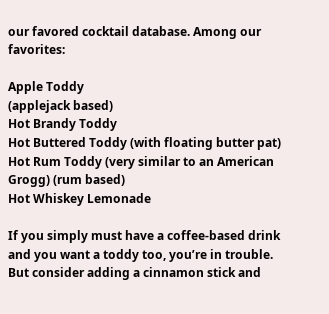our favored cocktail database. Among our favorites:

Apple Toddy
(applejack based)
Hot Brandy Toddy
Hot Buttered Toddy (with floating butter pat)
Hot Rum Toddy (very similar to an American Grogg) (rum based)
Hot Whiskey Lemonade

If you simply must have a coffee-based drink and you want a toddy too, you’re in trouble. But consider adding a cinnamon stick and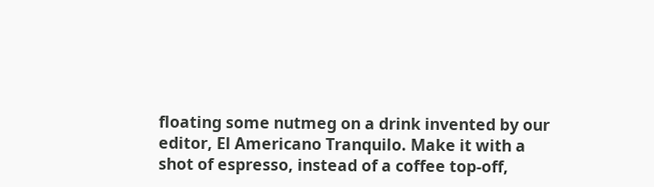floating some nutmeg on a drink invented by our editor, El Americano Tranquilo. Make it with a shot of espresso, instead of a coffee top-off,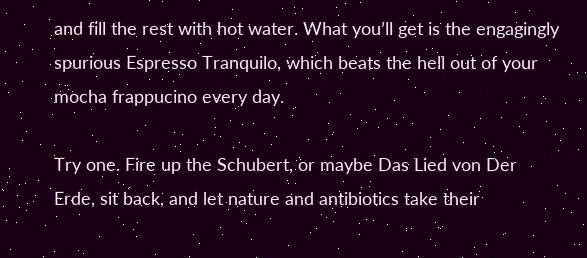and fill the rest with hot water. What you’ll get is the engagingly spurious Espresso Tranquilo, which beats the hell out of your mocha frappucino every day.

Try one. Fire up the Schubert, or maybe Das Lied von Der Erde, sit back, and let nature and antibiotics take their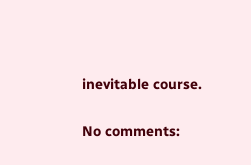inevitable course.

No comments: